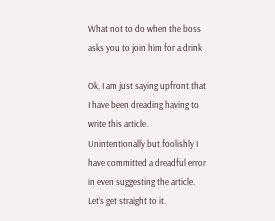What not to do when the boss asks you to join him for a drink

Ok, I am just saying upfront that I have been dreading having to write this article. Unintentionally but foolishly I have committed a dreadful error in even suggesting the article. Let’s get straight to it.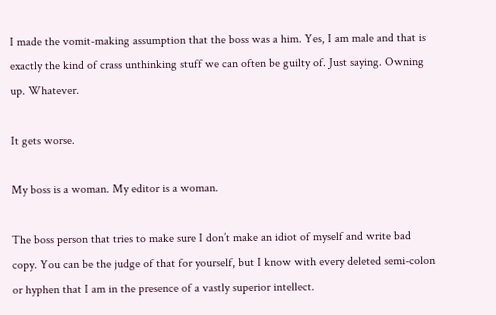I made the vomit-making assumption that the boss was a him. Yes, I am male and that is exactly the kind of crass unthinking stuff we can often be guilty of. Just saying. Owning up. Whatever.

It gets worse.

My boss is a woman. My editor is a woman.

The boss person that tries to make sure I don’t make an idiot of myself and write bad copy. You can be the judge of that for yourself, but I know with every deleted semi-colon or hyphen that I am in the presence of a vastly superior intellect.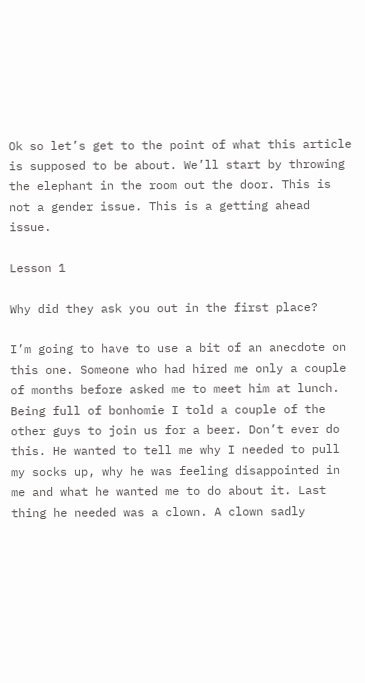Ok so let’s get to the point of what this article is supposed to be about. We’ll start by throwing the elephant in the room out the door. This is not a gender issue. This is a getting ahead issue.

Lesson 1

Why did they ask you out in the first place?

I’m going to have to use a bit of an anecdote on this one. Someone who had hired me only a couple of months before asked me to meet him at lunch. Being full of bonhomie I told a couple of the other guys to join us for a beer. Don’t ever do this. He wanted to tell me why I needed to pull my socks up, why he was feeling disappointed in me and what he wanted me to do about it. Last thing he needed was a clown. A clown sadly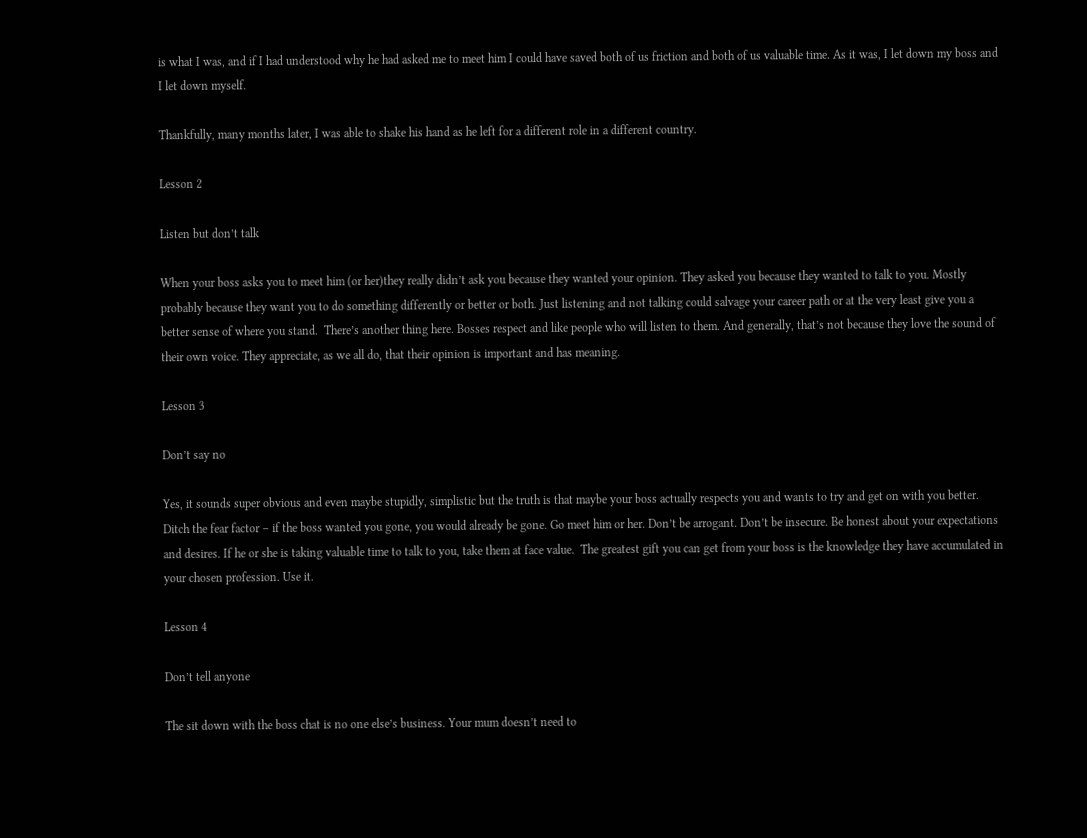is what I was, and if I had understood why he had asked me to meet him I could have saved both of us friction and both of us valuable time. As it was, I let down my boss and I let down myself.

Thankfully, many months later, I was able to shake his hand as he left for a different role in a different country.

Lesson 2

Listen but don’t talk

When your boss asks you to meet him (or her)they really didn’t ask you because they wanted your opinion. They asked you because they wanted to talk to you. Mostly probably because they want you to do something differently or better or both. Just listening and not talking could salvage your career path or at the very least give you a better sense of where you stand.  There’s another thing here. Bosses respect and like people who will listen to them. And generally, that’s not because they love the sound of their own voice. They appreciate, as we all do, that their opinion is important and has meaning.

Lesson 3

Don’t say no

Yes, it sounds super obvious and even maybe stupidly, simplistic but the truth is that maybe your boss actually respects you and wants to try and get on with you better. Ditch the fear factor – if the boss wanted you gone, you would already be gone. Go meet him or her. Don’t be arrogant. Don’t be insecure. Be honest about your expectations and desires. If he or she is taking valuable time to talk to you, take them at face value.  The greatest gift you can get from your boss is the knowledge they have accumulated in your chosen profession. Use it.

Lesson 4

Don’t tell anyone

The sit down with the boss chat is no one else’s business. Your mum doesn’t need to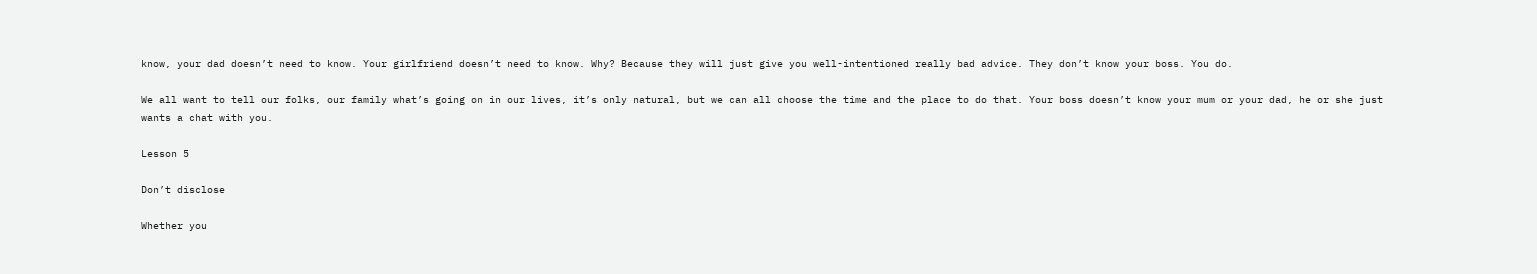know, your dad doesn’t need to know. Your girlfriend doesn’t need to know. Why? Because they will just give you well-intentioned really bad advice. They don’t know your boss. You do.

We all want to tell our folks, our family what’s going on in our lives, it’s only natural, but we can all choose the time and the place to do that. Your boss doesn’t know your mum or your dad, he or she just wants a chat with you.

Lesson 5

Don’t disclose

Whether you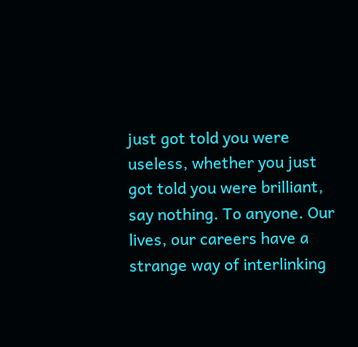just got told you were useless, whether you just got told you were brilliant, say nothing. To anyone. Our lives, our careers have a strange way of interlinking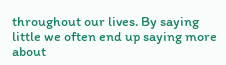throughout our lives. By saying little we often end up saying more about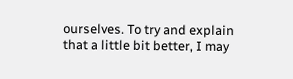ourselves. To try and explain that a little bit better, I may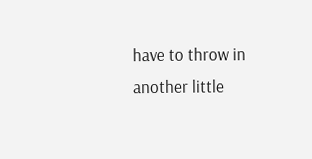have to throw in another little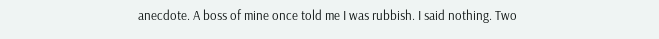anecdote. A boss of mine once told me I was rubbish. I said nothing. Two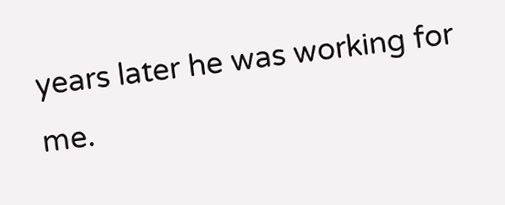years later he was working for me.